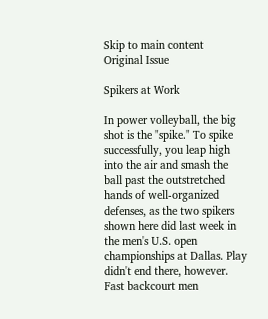Skip to main content
Original Issue

Spikers at Work

In power volleyball, the big shot is the "spike." To spike successfully, you leap high into the air and smash the ball past the outstretched hands of well-organized defenses, as the two spikers shown here did last week in the men's U.S. open championships at Dallas. Play didn't end there, however. Fast backcourt men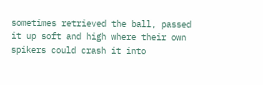sometimes retrieved the ball, passed it up soft and high where their own spikers could crash it into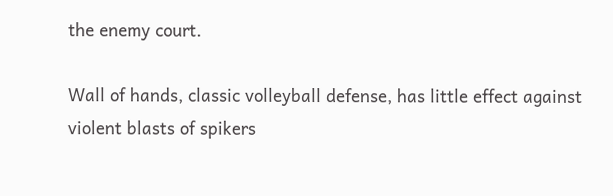the enemy court.

Wall of hands, classic volleyball defense, has little effect against violent blasts of spikers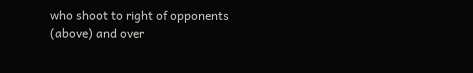who shoot to right of opponents (above) and over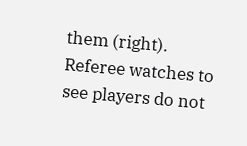them (right). Referee watches to see players do not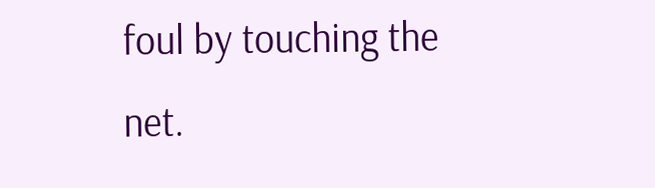foul by touching the net.